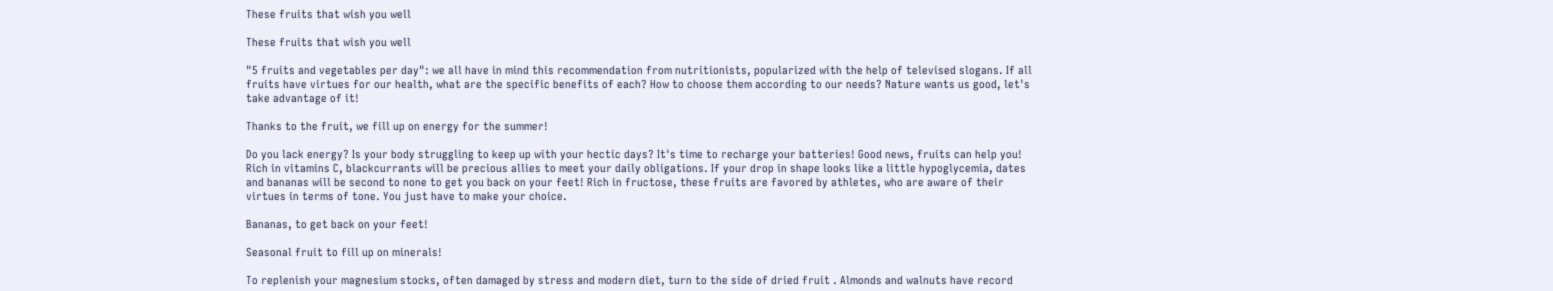These fruits that wish you well

These fruits that wish you well

"5 fruits and vegetables per day": we all have in mind this recommendation from nutritionists, popularized with the help of televised slogans. If all fruits have virtues for our health, what are the specific benefits of each? How to choose them according to our needs? Nature wants us good, let's take advantage of it!

Thanks to the fruit, we fill up on energy for the summer!

Do you lack energy? Is your body struggling to keep up with your hectic days? It's time to recharge your batteries! Good news, fruits can help you! Rich in vitamins C, blackcurrants will be precious allies to meet your daily obligations. If your drop in shape looks like a little hypoglycemia, dates and bananas will be second to none to get you back on your feet! Rich in fructose, these fruits are favored by athletes, who are aware of their virtues in terms of tone. You just have to make your choice.

Bananas, to get back on your feet!

Seasonal fruit to fill up on minerals!

To replenish your magnesium stocks, often damaged by stress and modern diet, turn to the side of dried fruit . Almonds and walnuts have record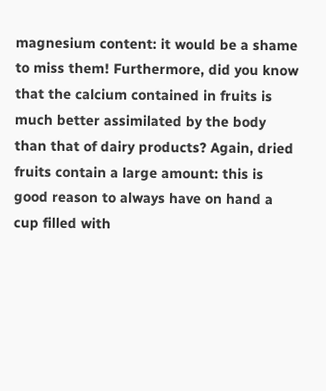magnesium content: it would be a shame to miss them! Furthermore, did you know that the calcium contained in fruits is much better assimilated by the body than that of dairy products? Again, dried fruits contain a large amount: this is good reason to always have on hand a cup filled with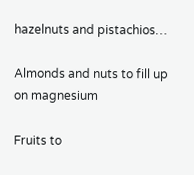hazelnuts and pistachios…

Almonds and nuts to fill up on magnesium

Fruits to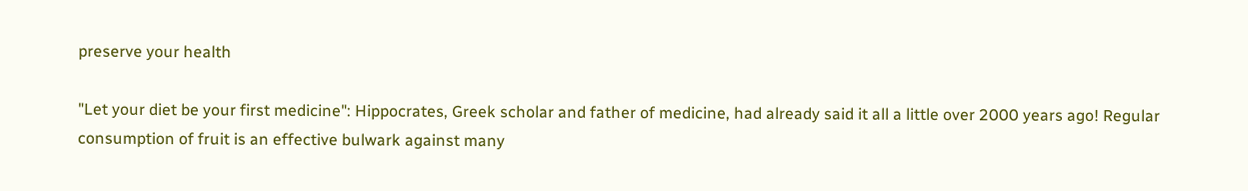preserve your health

"Let your diet be your first medicine": Hippocrates, Greek scholar and father of medicine, had already said it all a little over 2000 years ago! Regular consumption of fruit is an effective bulwark against many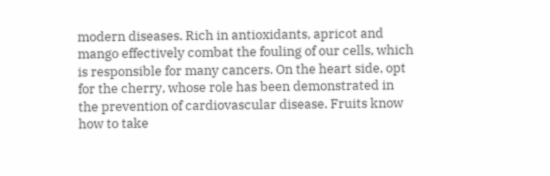modern diseases. Rich in antioxidants, apricot and mango effectively combat the fouling of our cells, which is responsible for many cancers. On the heart side, opt for the cherry, whose role has been demonstrated in the prevention of cardiovascular disease. Fruits know how to take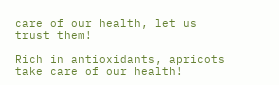care of our health, let us trust them!

Rich in antioxidants, apricots take care of our health!